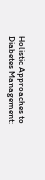Holistic Approaches to Diabetes Management: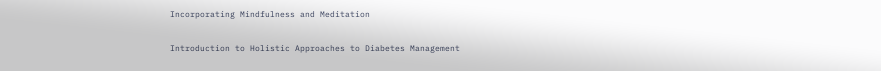Incorporating Mindfulness and Meditation

Introduction to Holistic Approaches to Diabetes Management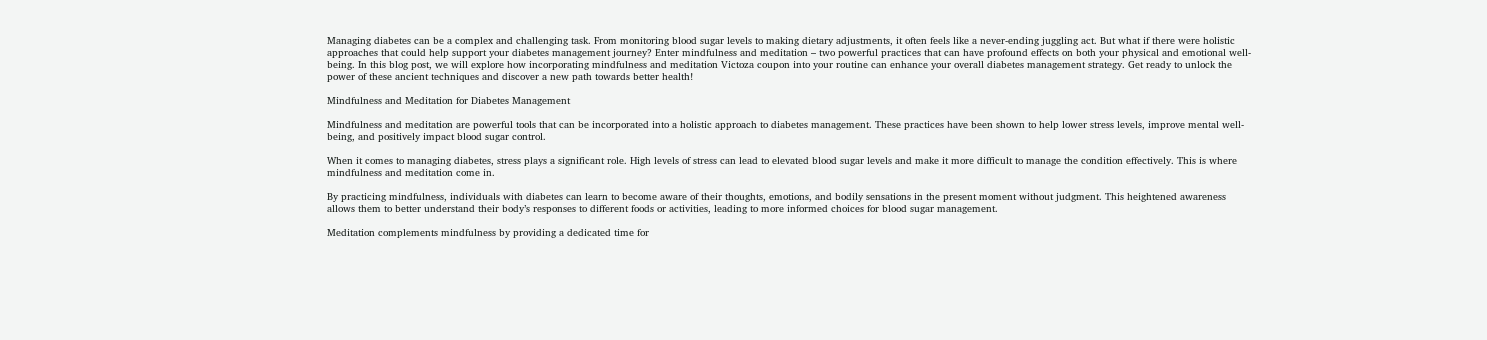Managing diabetes can be a complex and challenging task. From monitoring blood sugar levels to making dietary adjustments, it often feels like a never-ending juggling act. But what if there were holistic approaches that could help support your diabetes management journey? Enter mindfulness and meditation – two powerful practices that can have profound effects on both your physical and emotional well-being. In this blog post, we will explore how incorporating mindfulness and meditation Victoza coupon into your routine can enhance your overall diabetes management strategy. Get ready to unlock the power of these ancient techniques and discover a new path towards better health!

Mindfulness and Meditation for Diabetes Management

Mindfulness and meditation are powerful tools that can be incorporated into a holistic approach to diabetes management. These practices have been shown to help lower stress levels, improve mental well-being, and positively impact blood sugar control.

When it comes to managing diabetes, stress plays a significant role. High levels of stress can lead to elevated blood sugar levels and make it more difficult to manage the condition effectively. This is where mindfulness and meditation come in.

By practicing mindfulness, individuals with diabetes can learn to become aware of their thoughts, emotions, and bodily sensations in the present moment without judgment. This heightened awareness allows them to better understand their body’s responses to different foods or activities, leading to more informed choices for blood sugar management.

Meditation complements mindfulness by providing a dedicated time for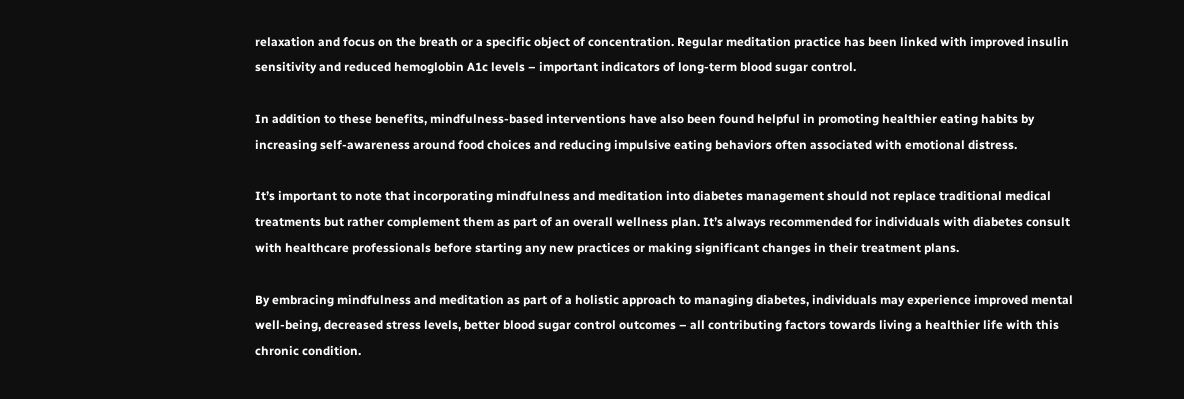relaxation and focus on the breath or a specific object of concentration. Regular meditation practice has been linked with improved insulin sensitivity and reduced hemoglobin A1c levels – important indicators of long-term blood sugar control.

In addition to these benefits, mindfulness-based interventions have also been found helpful in promoting healthier eating habits by increasing self-awareness around food choices and reducing impulsive eating behaviors often associated with emotional distress.

It’s important to note that incorporating mindfulness and meditation into diabetes management should not replace traditional medical treatments but rather complement them as part of an overall wellness plan. It’s always recommended for individuals with diabetes consult with healthcare professionals before starting any new practices or making significant changes in their treatment plans.

By embracing mindfulness and meditation as part of a holistic approach to managing diabetes, individuals may experience improved mental well-being, decreased stress levels, better blood sugar control outcomes – all contributing factors towards living a healthier life with this chronic condition.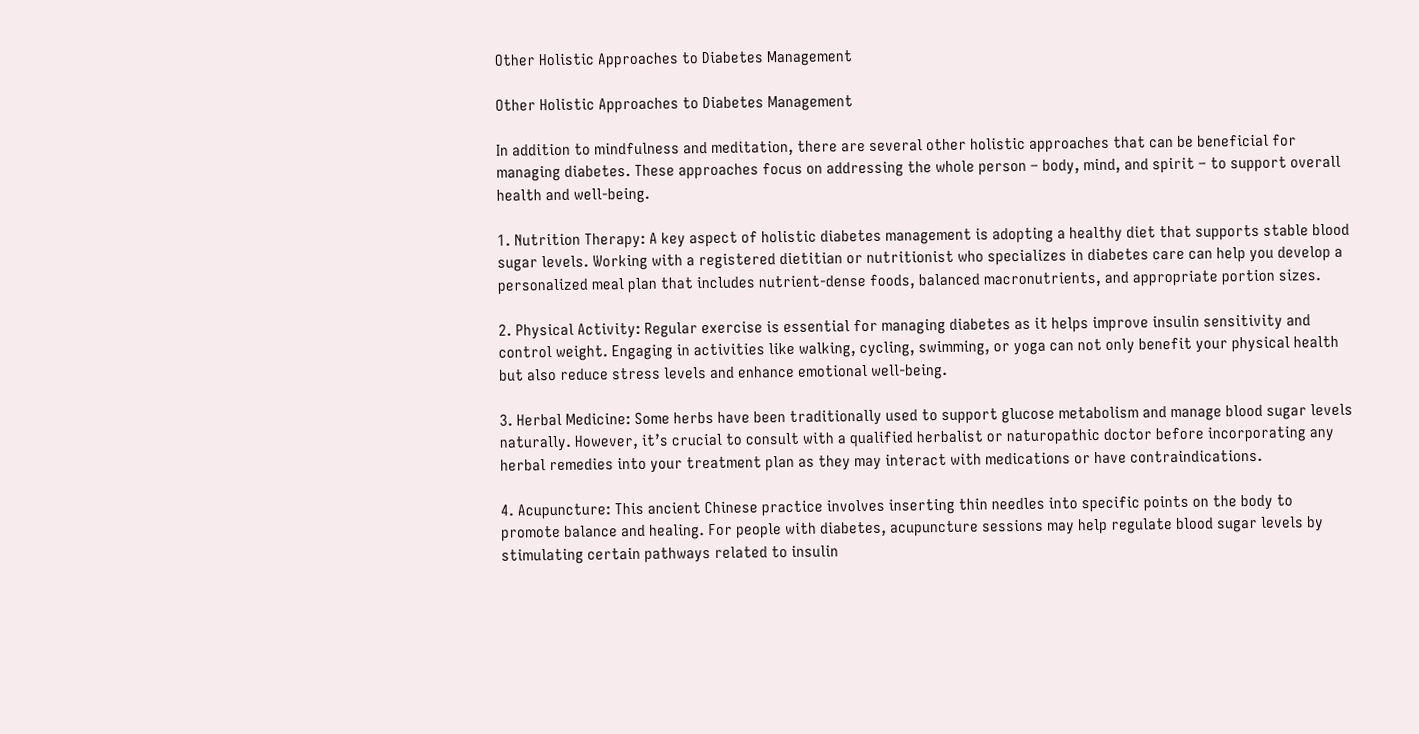Other Holistic Approaches to Diabetes Management

Other Holistic Approaches to Diabetes Management

In addition to mindfulness and meditation, there are several other holistic approaches that can be beneficial for managing diabetes. These approaches focus on addressing the whole person – body, mind, and spirit – to support overall health and well-being.

1. Nutrition Therapy: A key aspect of holistic diabetes management is adopting a healthy diet that supports stable blood sugar levels. Working with a registered dietitian or nutritionist who specializes in diabetes care can help you develop a personalized meal plan that includes nutrient-dense foods, balanced macronutrients, and appropriate portion sizes.

2. Physical Activity: Regular exercise is essential for managing diabetes as it helps improve insulin sensitivity and control weight. Engaging in activities like walking, cycling, swimming, or yoga can not only benefit your physical health but also reduce stress levels and enhance emotional well-being.

3. Herbal Medicine: Some herbs have been traditionally used to support glucose metabolism and manage blood sugar levels naturally. However, it’s crucial to consult with a qualified herbalist or naturopathic doctor before incorporating any herbal remedies into your treatment plan as they may interact with medications or have contraindications.

4. Acupuncture: This ancient Chinese practice involves inserting thin needles into specific points on the body to promote balance and healing. For people with diabetes, acupuncture sessions may help regulate blood sugar levels by stimulating certain pathways related to insulin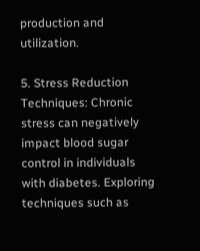production and utilization.

5. Stress Reduction Techniques: Chronic stress can negatively impact blood sugar control in individuals with diabetes. Exploring techniques such as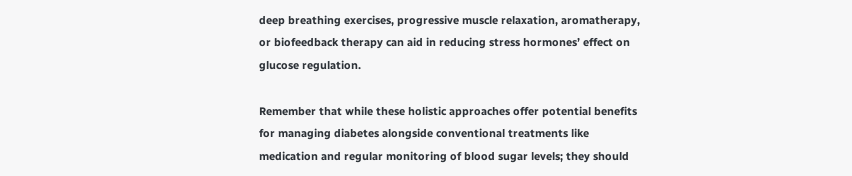deep breathing exercises, progressive muscle relaxation, aromatherapy, or biofeedback therapy can aid in reducing stress hormones’ effect on glucose regulation.

Remember that while these holistic approaches offer potential benefits for managing diabetes alongside conventional treatments like medication and regular monitoring of blood sugar levels; they should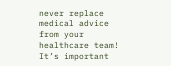never replace medical advice from your healthcare team! It’s important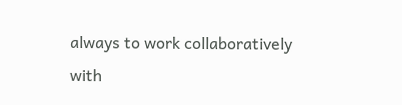always to work collaboratively with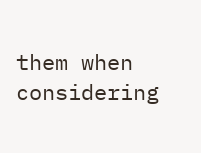them when considering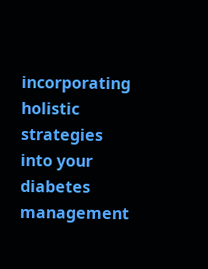incorporating holistic strategies into your diabetes management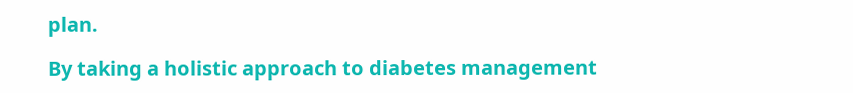plan.

By taking a holistic approach to diabetes management